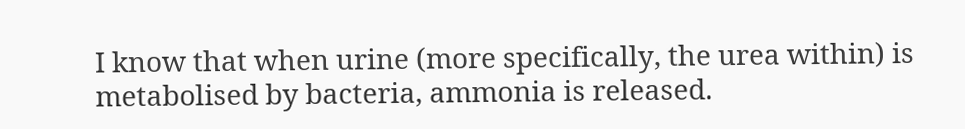I know that when urine (more specifically, the urea within) is metabolised by bacteria, ammonia is released.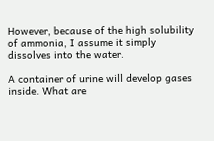However, because of the high solubility of ammonia, I assume it simply dissolves into the water.

A container of urine will develop gases inside. What are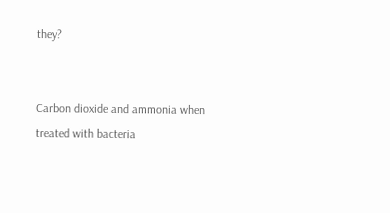they?


Carbon dioxide and ammonia when treated with bacteria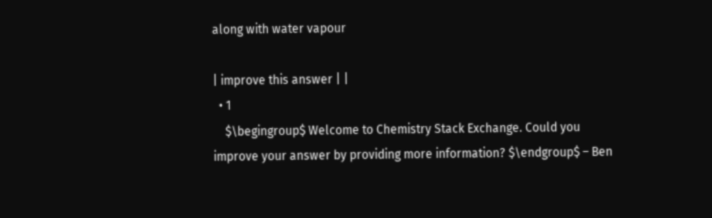along with water vapour

| improve this answer | |
  • 1
    $\begingroup$ Welcome to Chemistry Stack Exchange. Could you improve your answer by providing more information? $\endgroup$ – Ben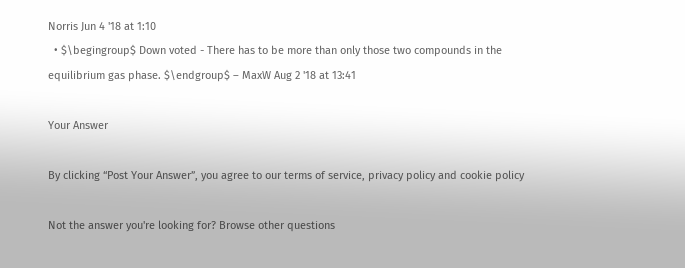Norris Jun 4 '18 at 1:10
  • $\begingroup$ Down voted - There has to be more than only those two compounds in the equilibrium gas phase. $\endgroup$ – MaxW Aug 2 '18 at 13:41

Your Answer

By clicking “Post Your Answer”, you agree to our terms of service, privacy policy and cookie policy

Not the answer you're looking for? Browse other questions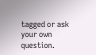tagged or ask your own question.